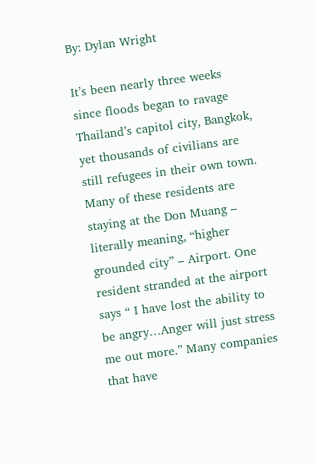By: Dylan Wright

It’s been nearly three weeks since floods began to ravage Thailand’s capitol city, Bangkok, yet thousands of civilians are still refugees in their own town. Many of these residents are staying at the Don Muang – literally meaning, “higher grounded city” – Airport. One resident stranded at the airport says “ I have lost the ability to be angry…Anger will just stress me out more.” Many companies that have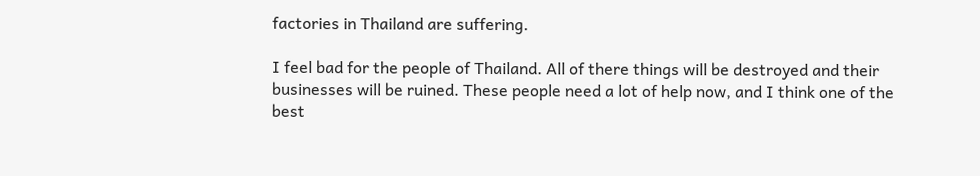factories in Thailand are suffering.

I feel bad for the people of Thailand. All of there things will be destroyed and their businesses will be ruined. These people need a lot of help now, and I think one of the best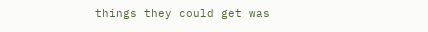things they could get was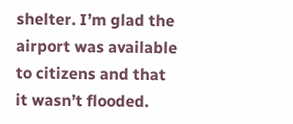shelter. I’m glad the airport was available to citizens and that it wasn’t flooded.